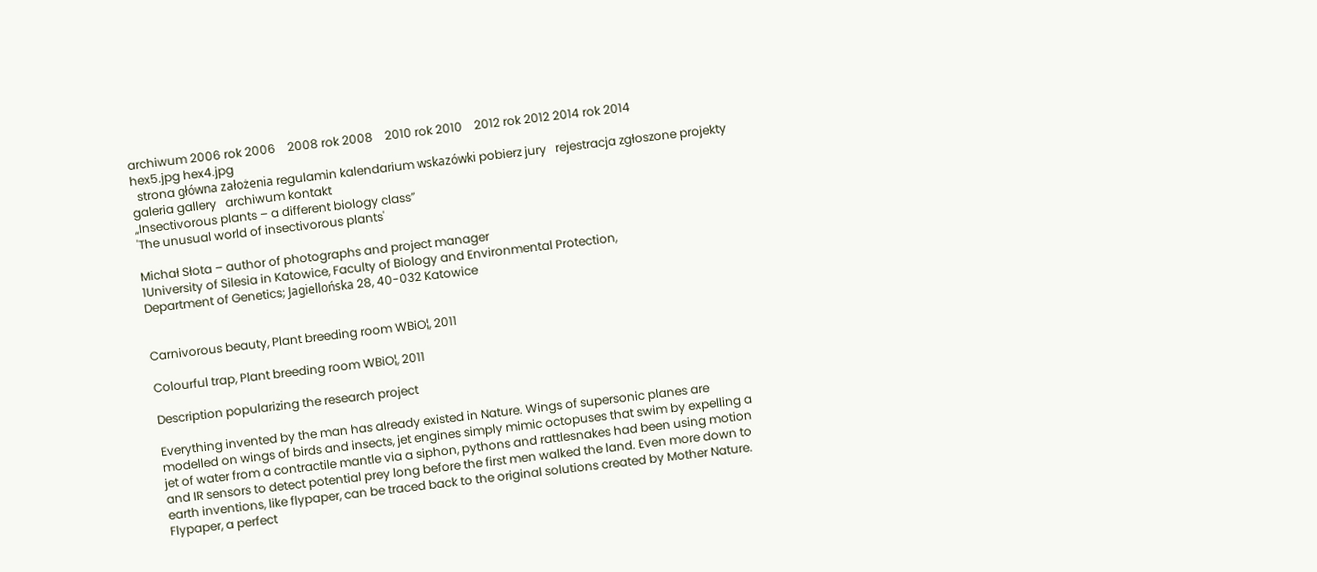archiwum 2006 rok 2006    2008 rok 2008    2010 rok 2010    2012 rok 2012 2014 rok 2014
hex5.jpg hex4.jpg
  strona główna założenia regulamin kalendarium wskazówki pobierz jury   rejestracja zgłoszone projekty galeria gallery   archiwum kontakt
„Insectivorous plants – a different biology class”
'The unusual world of insectivorous plants'

Michał Słota – author of photographs and project manager
1University of Silesia in Katowice, Faculty of Biology and Environmental Protection,
Department of Genetics; Jagiellońska 28, 40-032 Katowice


Carnivorous beauty, Plant breeding room WBiO¦, 2011

Colourful trap, Plant breeding room WBiO¦, 2011

Description popularizing the research project

Everything invented by the man has already existed in Nature. Wings of supersonic planes are modelled on wings of birds and insects, jet engines simply mimic octopuses that swim by expelling a jet of water from a contractile mantle via a siphon, pythons and rattlesnakes had been using motion and IR sensors to detect potential prey long before the first men walked the land. Even more down to earth inventions, like flypaper, can be traced back to the original solutions created by Mother Nature.
Flypaper, a perfect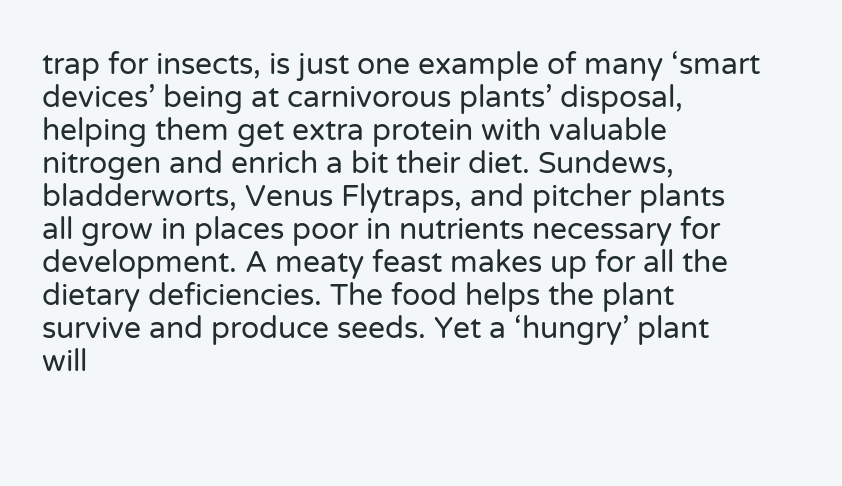trap for insects, is just one example of many ‘smart devices’ being at carnivorous plants’ disposal, helping them get extra protein with valuable nitrogen and enrich a bit their diet. Sundews, bladderworts, Venus Flytraps, and pitcher plants all grow in places poor in nutrients necessary for development. A meaty feast makes up for all the dietary deficiencies. The food helps the plant survive and produce seeds. Yet a ‘hungry’ plant will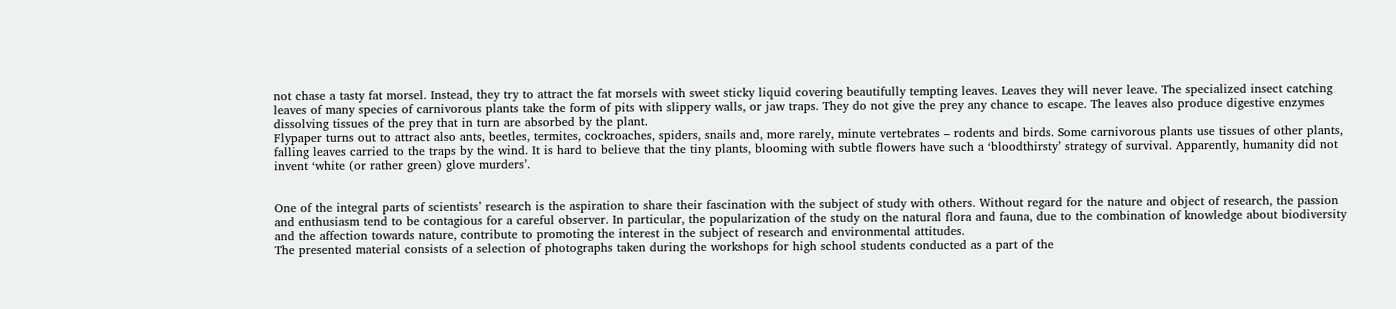not chase a tasty fat morsel. Instead, they try to attract the fat morsels with sweet sticky liquid covering beautifully tempting leaves. Leaves they will never leave. The specialized insect catching leaves of many species of carnivorous plants take the form of pits with slippery walls, or jaw traps. They do not give the prey any chance to escape. The leaves also produce digestive enzymes dissolving tissues of the prey that in turn are absorbed by the plant.
Flypaper turns out to attract also ants, beetles, termites, cockroaches, spiders, snails and, more rarely, minute vertebrates – rodents and birds. Some carnivorous plants use tissues of other plants, falling leaves carried to the traps by the wind. It is hard to believe that the tiny plants, blooming with subtle flowers have such a ‘bloodthirsty’ strategy of survival. Apparently, humanity did not invent ‘white (or rather green) glove murders’.


One of the integral parts of scientists’ research is the aspiration to share their fascination with the subject of study with others. Without regard for the nature and object of research, the passion and enthusiasm tend to be contagious for a careful observer. In particular, the popularization of the study on the natural flora and fauna, due to the combination of knowledge about biodiversity and the affection towards nature, contribute to promoting the interest in the subject of research and environmental attitudes.
The presented material consists of a selection of photographs taken during the workshops for high school students conducted as a part of the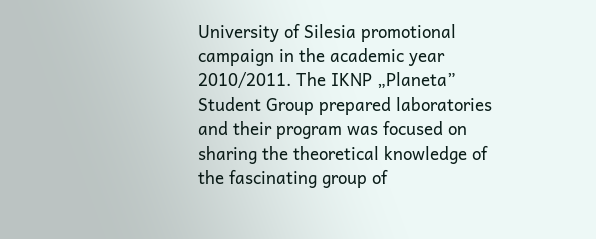University of Silesia promotional campaign in the academic year 2010/2011. The IKNP „Planeta” Student Group prepared laboratories and their program was focused on sharing the theoretical knowledge of the fascinating group of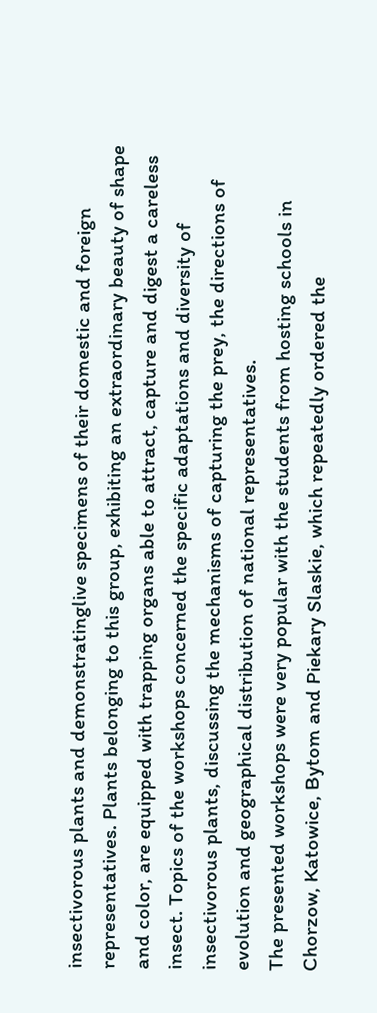insectivorous plants and demonstratinglive specimens of their domestic and foreign representatives. Plants belonging to this group, exhibiting an extraordinary beauty of shape and color, are equipped with trapping organs able to attract, capture and digest a careless insect. Topics of the workshops concerned the specific adaptations and diversity of insectivorous plants, discussing the mechanisms of capturing the prey, the directions of evolution and geographical distribution of national representatives.
The presented workshops were very popular with the students from hosting schools in Chorzow, Katowice, Bytom and Piekary Slaskie, which repeatedly ordered the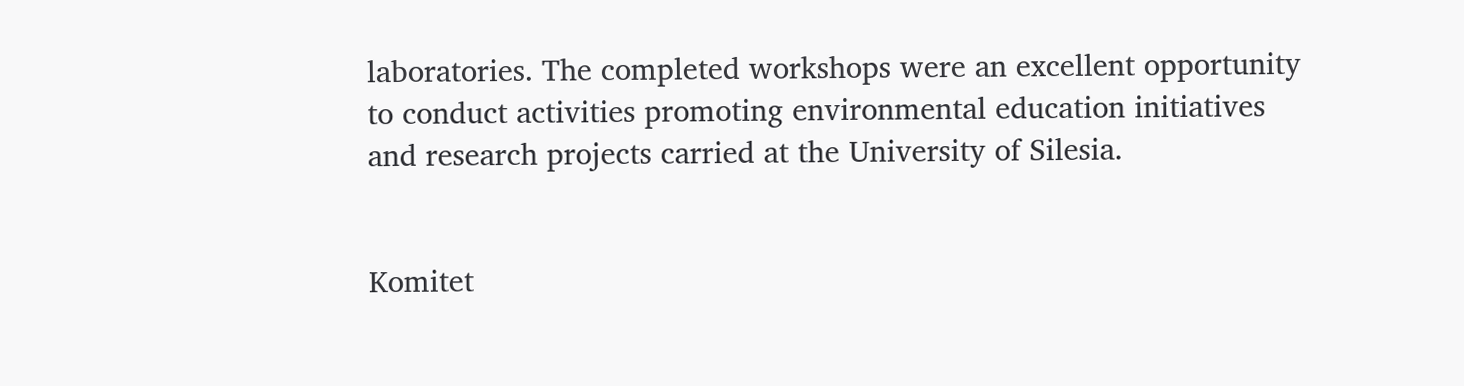laboratories. The completed workshops were an excellent opportunity to conduct activities promoting environmental education initiatives and research projects carried at the University of Silesia.


Komitet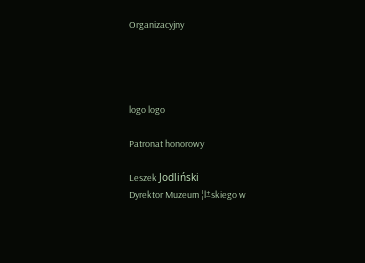Organizacyjny




logo logo

Patronat honorowy

Leszek Jodliński
Dyrektor Muzeum ¦l±skiego w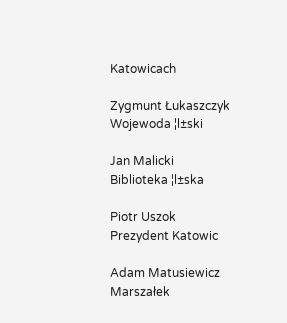Katowicach

Zygmunt Łukaszczyk
Wojewoda ¦l±ski

Jan Malicki
Biblioteka ¦l±ska

Piotr Uszok
Prezydent Katowic

Adam Matusiewicz
Marszałek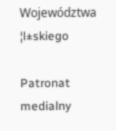Województwa ¦l±skiego

Patronat medialny